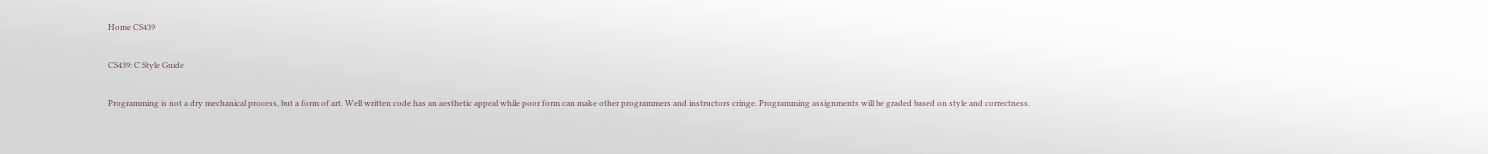Home CS439

CS439: C Style Guide

Programming is not a dry mechanical process, but a form of art. Well written code has an aesthetic appeal while poor form can make other programmers and instructors cringe. Programming assignments will be graded based on style and correctness.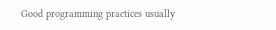Good programming practices usually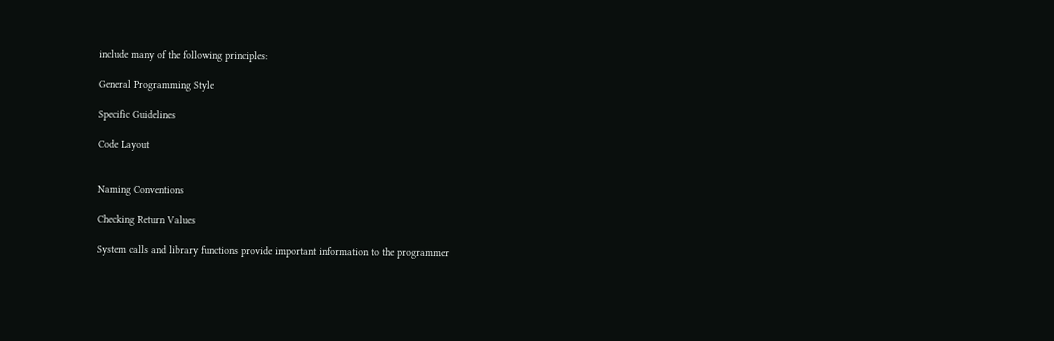include many of the following principles:

General Programming Style

Specific Guidelines

Code Layout


Naming Conventions

Checking Return Values

System calls and library functions provide important information to the programmer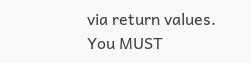via return values. You MUST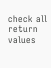check all return values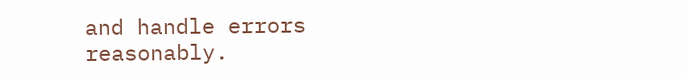and handle errors reasonably.